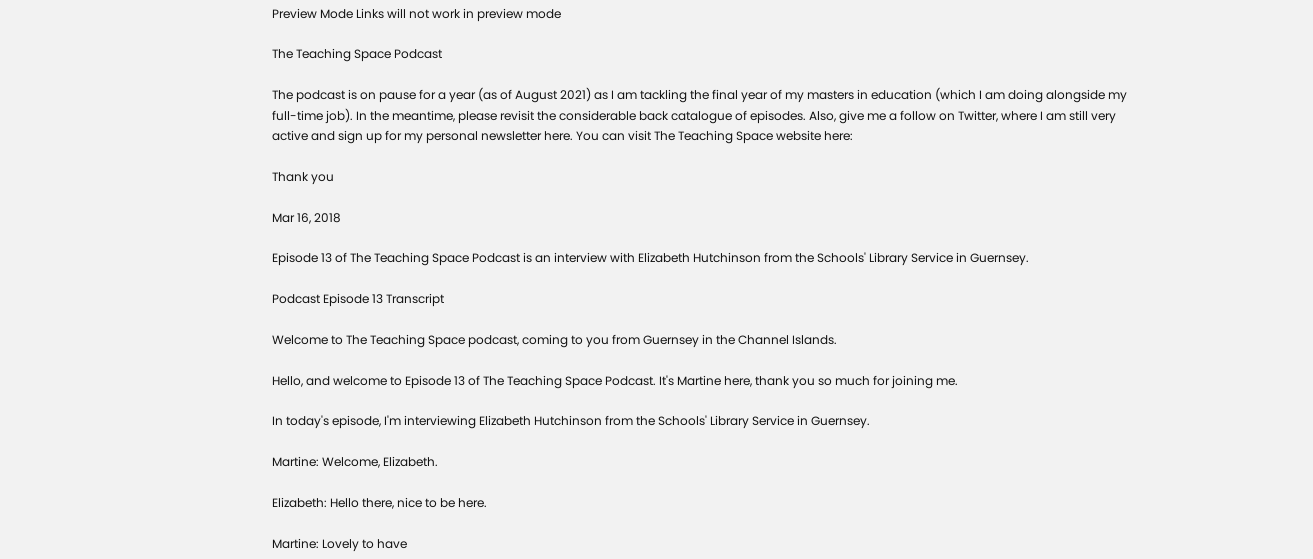Preview Mode Links will not work in preview mode

The Teaching Space Podcast

The podcast is on pause for a year (as of August 2021) as I am tackling the final year of my masters in education (which I am doing alongside my full-time job). In the meantime, please revisit the considerable back catalogue of episodes. Also, give me a follow on Twitter, where I am still very active and sign up for my personal newsletter here. You can visit The Teaching Space website here:

Thank you

Mar 16, 2018

Episode 13 of The Teaching Space Podcast is an interview with Elizabeth Hutchinson from the Schools' Library Service in Guernsey.

Podcast Episode 13 Transcript

Welcome to The Teaching Space podcast, coming to you from Guernsey in the Channel Islands.

Hello, and welcome to Episode 13 of The Teaching Space Podcast. It's Martine here, thank you so much for joining me.

In today's episode, I'm interviewing Elizabeth Hutchinson from the Schools' Library Service in Guernsey.

Martine: Welcome, Elizabeth.

Elizabeth: Hello there, nice to be here.

Martine: Lovely to have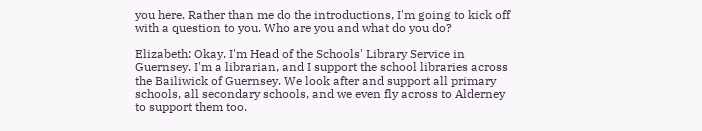you here. Rather than me do the introductions, I'm going to kick off with a question to you. Who are you and what do you do?

Elizabeth: Okay. I'm Head of the Schools' Library Service in Guernsey. I'm a librarian, and I support the school libraries across the Bailiwick of Guernsey. We look after and support all primary schools, all secondary schools, and we even fly across to Alderney to support them too.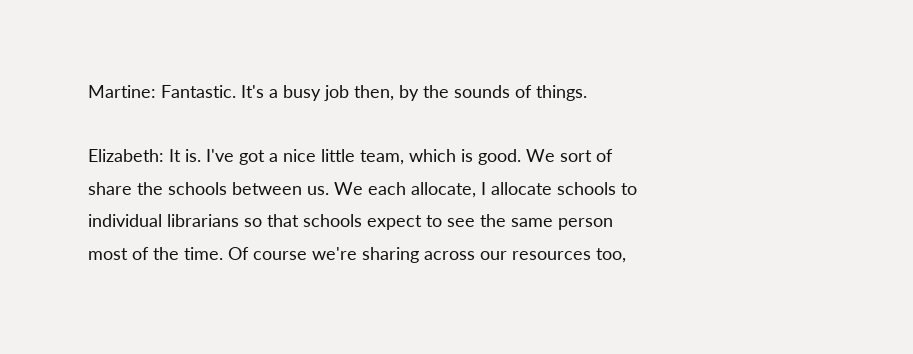Martine: Fantastic. It's a busy job then, by the sounds of things.

Elizabeth: It is. I've got a nice little team, which is good. We sort of share the schools between us. We each allocate, I allocate schools to individual librarians so that schools expect to see the same person most of the time. Of course we're sharing across our resources too,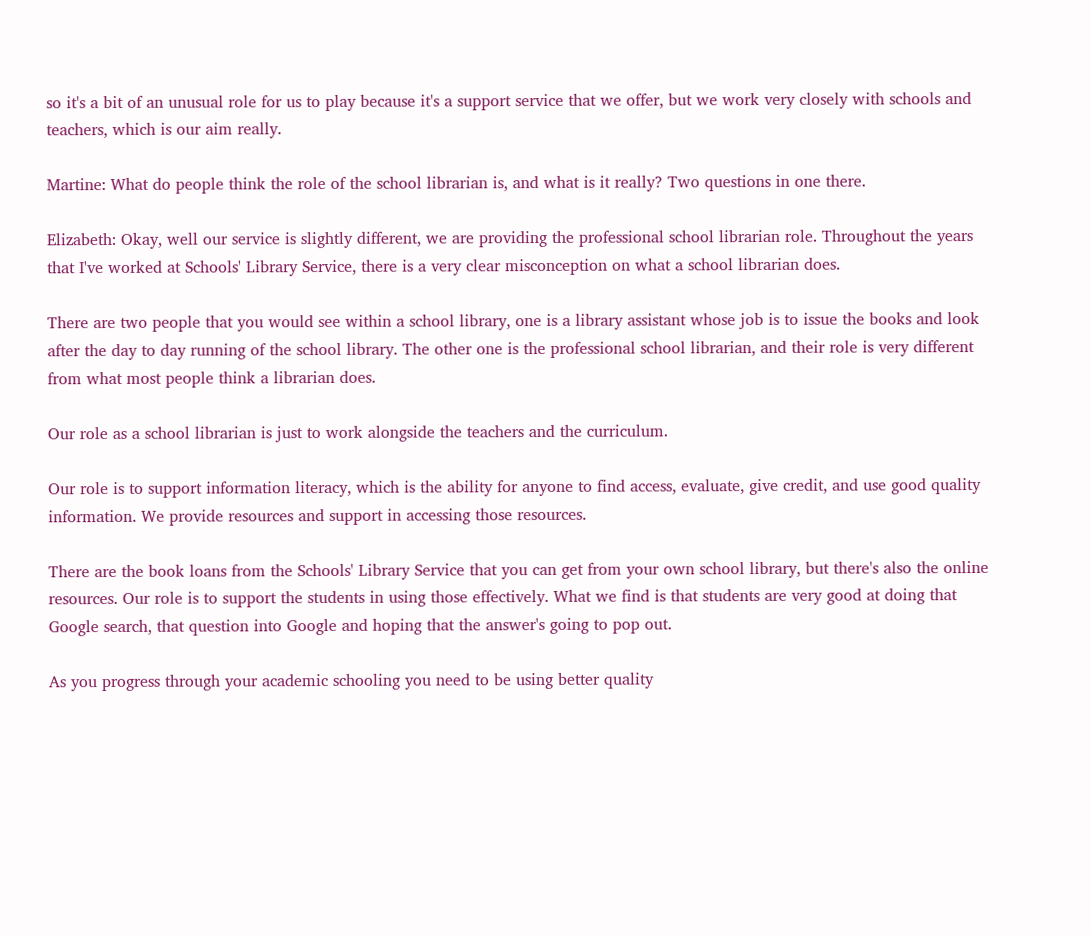so it's a bit of an unusual role for us to play because it's a support service that we offer, but we work very closely with schools and teachers, which is our aim really.

Martine: What do people think the role of the school librarian is, and what is it really? Two questions in one there.

Elizabeth: Okay, well our service is slightly different, we are providing the professional school librarian role. Throughout the years that I've worked at Schools' Library Service, there is a very clear misconception on what a school librarian does.

There are two people that you would see within a school library, one is a library assistant whose job is to issue the books and look after the day to day running of the school library. The other one is the professional school librarian, and their role is very different from what most people think a librarian does.

Our role as a school librarian is just to work alongside the teachers and the curriculum.

Our role is to support information literacy, which is the ability for anyone to find access, evaluate, give credit, and use good quality information. We provide resources and support in accessing those resources.

There are the book loans from the Schools' Library Service that you can get from your own school library, but there's also the online resources. Our role is to support the students in using those effectively. What we find is that students are very good at doing that Google search, that question into Google and hoping that the answer's going to pop out.

As you progress through your academic schooling you need to be using better quality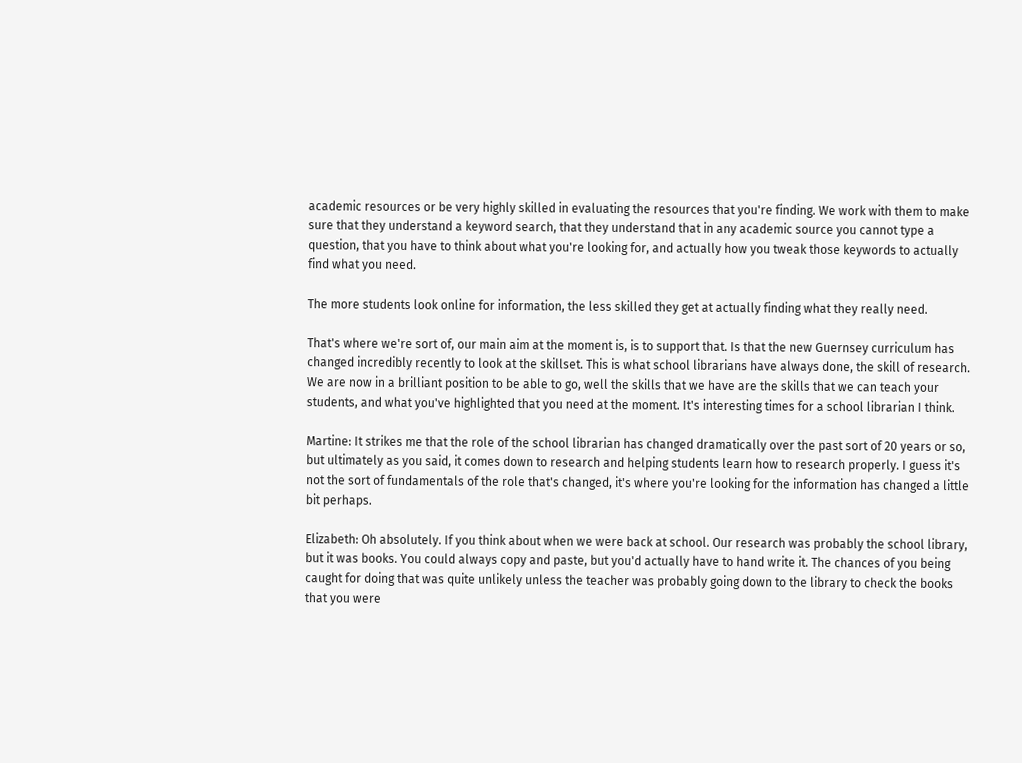academic resources or be very highly skilled in evaluating the resources that you're finding. We work with them to make sure that they understand a keyword search, that they understand that in any academic source you cannot type a question, that you have to think about what you're looking for, and actually how you tweak those keywords to actually find what you need.

The more students look online for information, the less skilled they get at actually finding what they really need.

That's where we're sort of, our main aim at the moment is, is to support that. Is that the new Guernsey curriculum has changed incredibly recently to look at the skillset. This is what school librarians have always done, the skill of research. We are now in a brilliant position to be able to go, well the skills that we have are the skills that we can teach your students, and what you've highlighted that you need at the moment. It's interesting times for a school librarian I think.

Martine: It strikes me that the role of the school librarian has changed dramatically over the past sort of 20 years or so, but ultimately as you said, it comes down to research and helping students learn how to research properly. I guess it's not the sort of fundamentals of the role that's changed, it's where you're looking for the information has changed a little bit perhaps.

Elizabeth: Oh absolutely. If you think about when we were back at school. Our research was probably the school library, but it was books. You could always copy and paste, but you'd actually have to hand write it. The chances of you being caught for doing that was quite unlikely unless the teacher was probably going down to the library to check the books that you were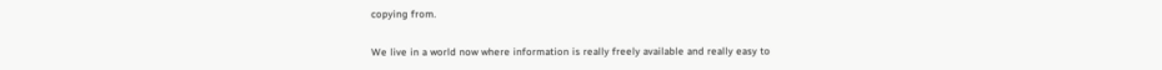copying from.

We live in a world now where information is really freely available and really easy to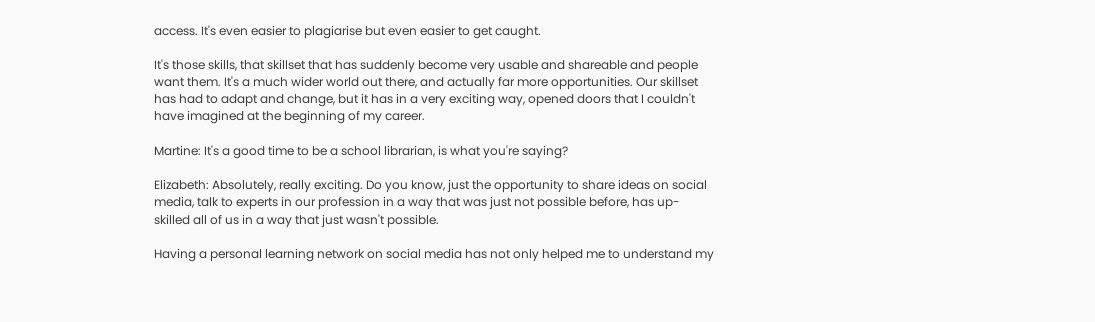access. It's even easier to plagiarise but even easier to get caught.

It's those skills, that skillset that has suddenly become very usable and shareable and people want them. It's a much wider world out there, and actually far more opportunities. Our skillset has had to adapt and change, but it has in a very exciting way, opened doors that I couldn't have imagined at the beginning of my career.

Martine: It's a good time to be a school librarian, is what you're saying?

Elizabeth: Absolutely, really exciting. Do you know, just the opportunity to share ideas on social media, talk to experts in our profession in a way that was just not possible before, has up-skilled all of us in a way that just wasn't possible.

Having a personal learning network on social media has not only helped me to understand my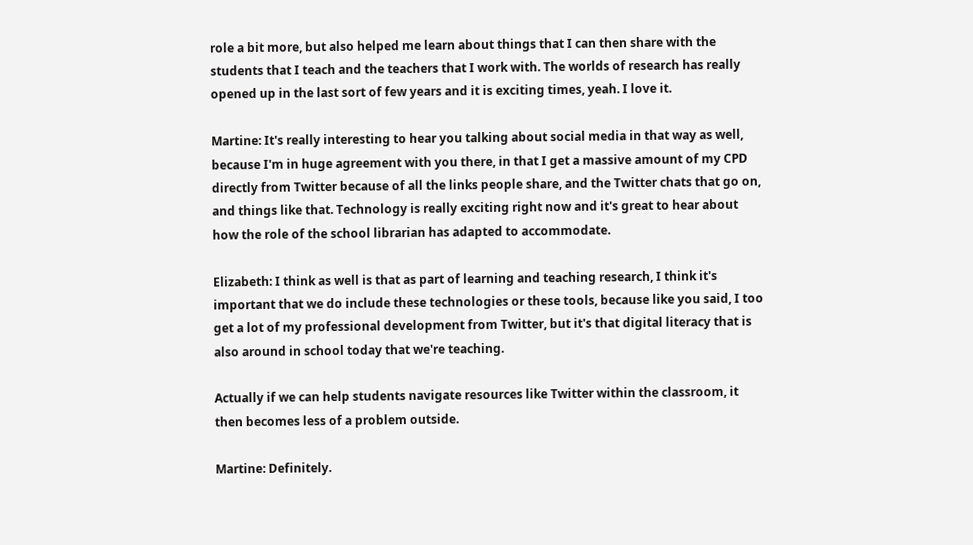role a bit more, but also helped me learn about things that I can then share with the students that I teach and the teachers that I work with. The worlds of research has really opened up in the last sort of few years and it is exciting times, yeah. I love it.

Martine: It's really interesting to hear you talking about social media in that way as well, because I'm in huge agreement with you there, in that I get a massive amount of my CPD directly from Twitter because of all the links people share, and the Twitter chats that go on, and things like that. Technology is really exciting right now and it's great to hear about how the role of the school librarian has adapted to accommodate.

Elizabeth: I think as well is that as part of learning and teaching research, I think it's important that we do include these technologies or these tools, because like you said, I too get a lot of my professional development from Twitter, but it's that digital literacy that is also around in school today that we're teaching.

Actually if we can help students navigate resources like Twitter within the classroom, it then becomes less of a problem outside.

Martine: Definitely.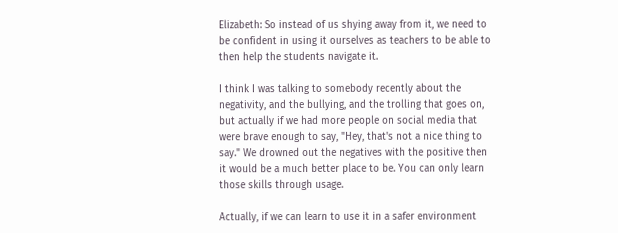Elizabeth: So instead of us shying away from it, we need to be confident in using it ourselves as teachers to be able to then help the students navigate it.

I think I was talking to somebody recently about the negativity, and the bullying, and the trolling that goes on, but actually if we had more people on social media that were brave enough to say, "Hey, that's not a nice thing to say." We drowned out the negatives with the positive then it would be a much better place to be. You can only learn those skills through usage.

Actually, if we can learn to use it in a safer environment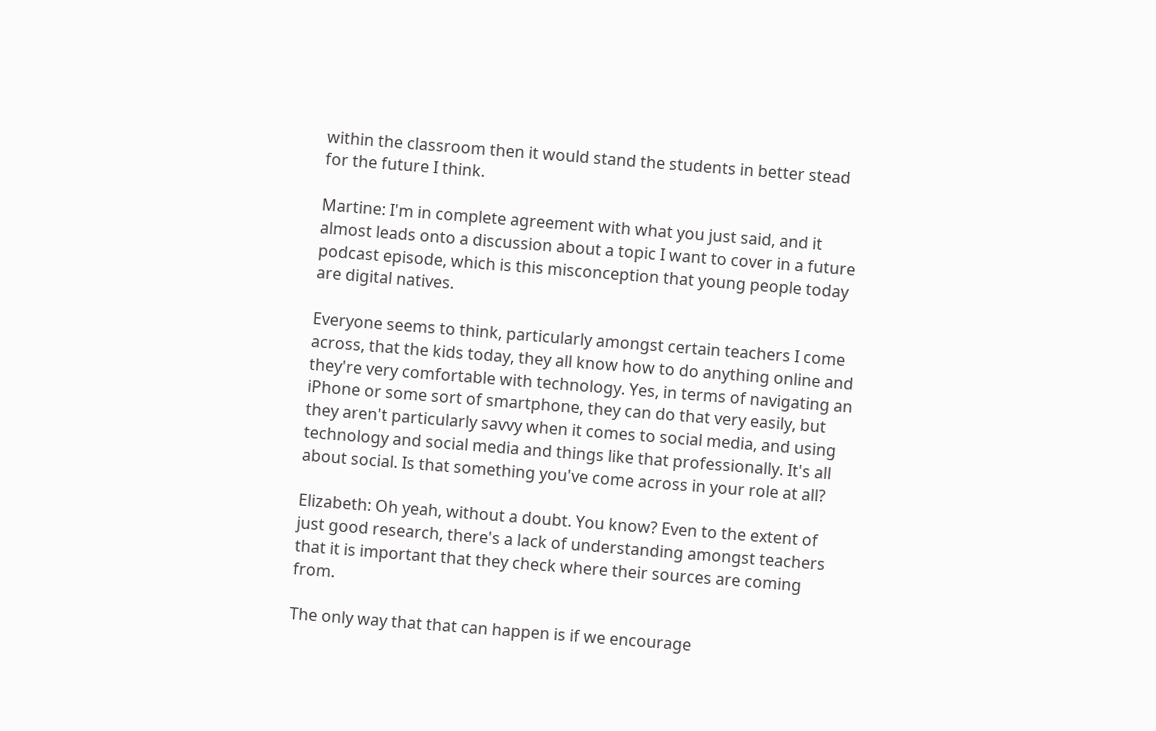within the classroom then it would stand the students in better stead for the future I think.

Martine: I'm in complete agreement with what you just said, and it almost leads onto a discussion about a topic I want to cover in a future podcast episode, which is this misconception that young people today are digital natives.

Everyone seems to think, particularly amongst certain teachers I come across, that the kids today, they all know how to do anything online and they're very comfortable with technology. Yes, in terms of navigating an iPhone or some sort of smartphone, they can do that very easily, but they aren't particularly savvy when it comes to social media, and using technology and social media and things like that professionally. It's all about social. Is that something you've come across in your role at all?

Elizabeth: Oh yeah, without a doubt. You know? Even to the extent of just good research, there's a lack of understanding amongst teachers that it is important that they check where their sources are coming from.

The only way that that can happen is if we encourage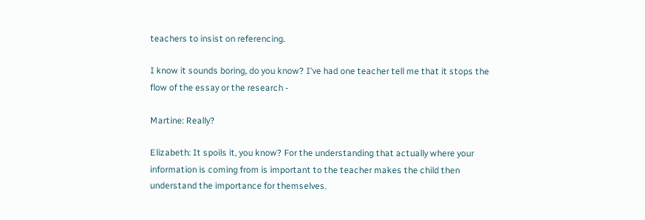teachers to insist on referencing.

I know it sounds boring, do you know? I've had one teacher tell me that it stops the flow of the essay or the research -

Martine: Really?

Elizabeth: It spoils it, you know? For the understanding that actually where your information is coming from is important to the teacher makes the child then understand the importance for themselves.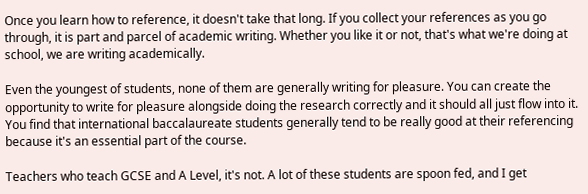Once you learn how to reference, it doesn't take that long. If you collect your references as you go through, it is part and parcel of academic writing. Whether you like it or not, that's what we're doing at school, we are writing academically.

Even the youngest of students, none of them are generally writing for pleasure. You can create the opportunity to write for pleasure alongside doing the research correctly and it should all just flow into it. You find that international baccalaureate students generally tend to be really good at their referencing because it's an essential part of the course.

Teachers who teach GCSE and A Level, it's not. A lot of these students are spoon fed, and I get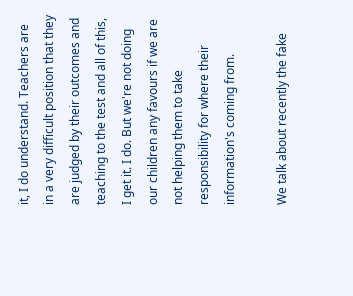it, I do understand. Teachers are in a very difficult position that they are judged by their outcomes and teaching to the test and all of this, I get it. I do. But we're not doing our children any favours if we are not helping them to take responsibility for where their information's coming from.

We talk about recently the fake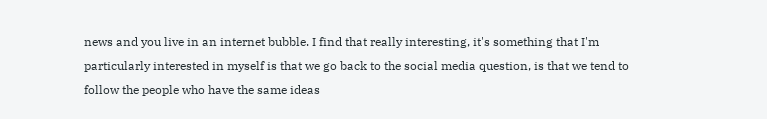news and you live in an internet bubble. I find that really interesting, it's something that I'm particularly interested in myself is that we go back to the social media question, is that we tend to follow the people who have the same ideas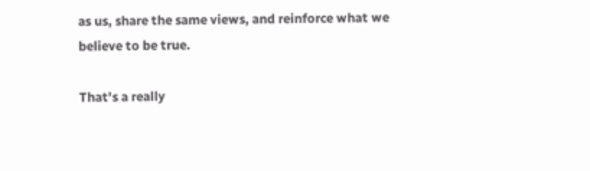as us, share the same views, and reinforce what we believe to be true.

That's a really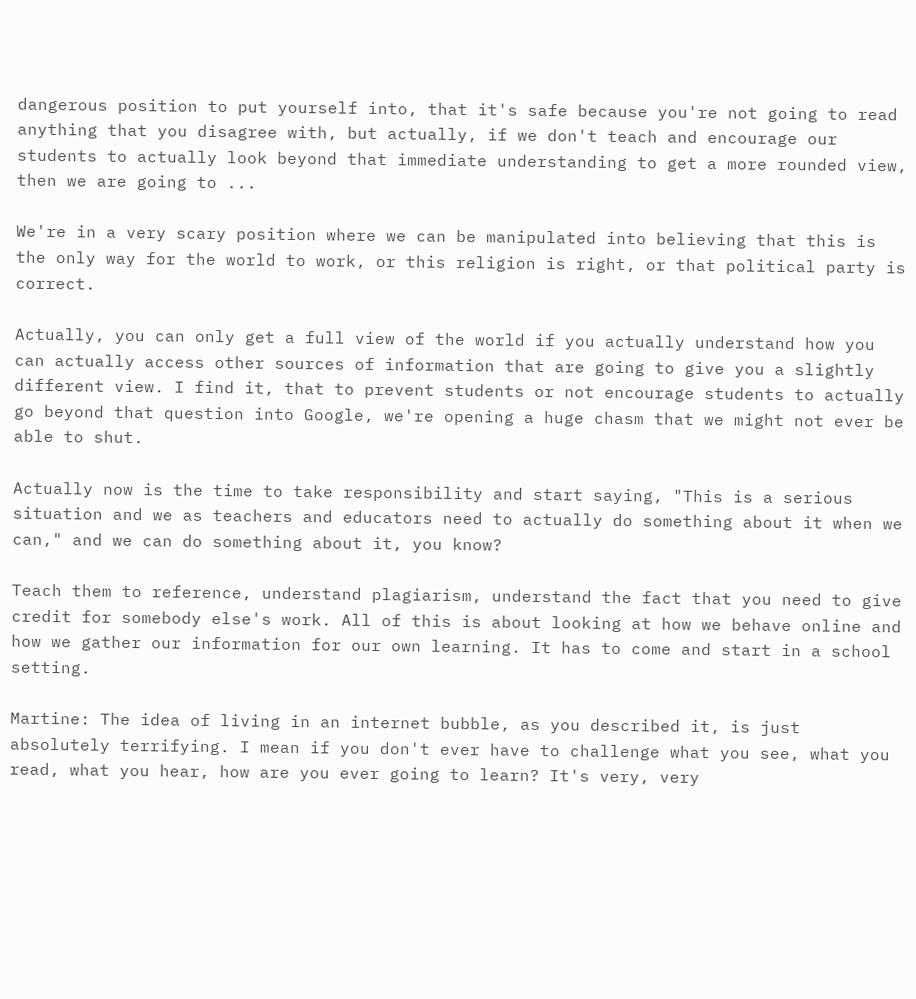dangerous position to put yourself into, that it's safe because you're not going to read anything that you disagree with, but actually, if we don't teach and encourage our students to actually look beyond that immediate understanding to get a more rounded view, then we are going to ...

We're in a very scary position where we can be manipulated into believing that this is the only way for the world to work, or this religion is right, or that political party is correct.

Actually, you can only get a full view of the world if you actually understand how you can actually access other sources of information that are going to give you a slightly different view. I find it, that to prevent students or not encourage students to actually go beyond that question into Google, we're opening a huge chasm that we might not ever be able to shut.

Actually now is the time to take responsibility and start saying, "This is a serious situation and we as teachers and educators need to actually do something about it when we can," and we can do something about it, you know?

Teach them to reference, understand plagiarism, understand the fact that you need to give credit for somebody else's work. All of this is about looking at how we behave online and how we gather our information for our own learning. It has to come and start in a school setting.

Martine: The idea of living in an internet bubble, as you described it, is just absolutely terrifying. I mean if you don't ever have to challenge what you see, what you read, what you hear, how are you ever going to learn? It's very, very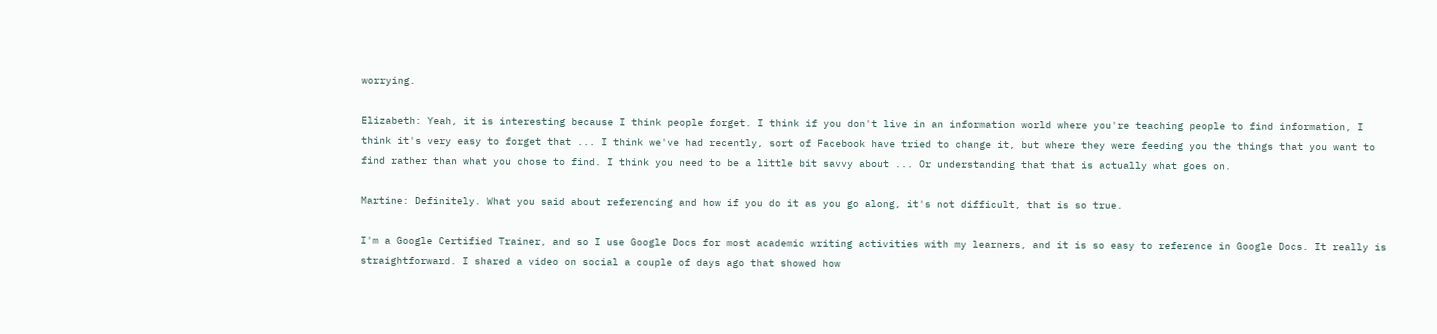worrying.

Elizabeth: Yeah, it is interesting because I think people forget. I think if you don't live in an information world where you're teaching people to find information, I think it's very easy to forget that ... I think we've had recently, sort of Facebook have tried to change it, but where they were feeding you the things that you want to find rather than what you chose to find. I think you need to be a little bit savvy about ... Or understanding that that is actually what goes on.

Martine: Definitely. What you said about referencing and how if you do it as you go along, it's not difficult, that is so true.

I'm a Google Certified Trainer, and so I use Google Docs for most academic writing activities with my learners, and it is so easy to reference in Google Docs. It really is straightforward. I shared a video on social a couple of days ago that showed how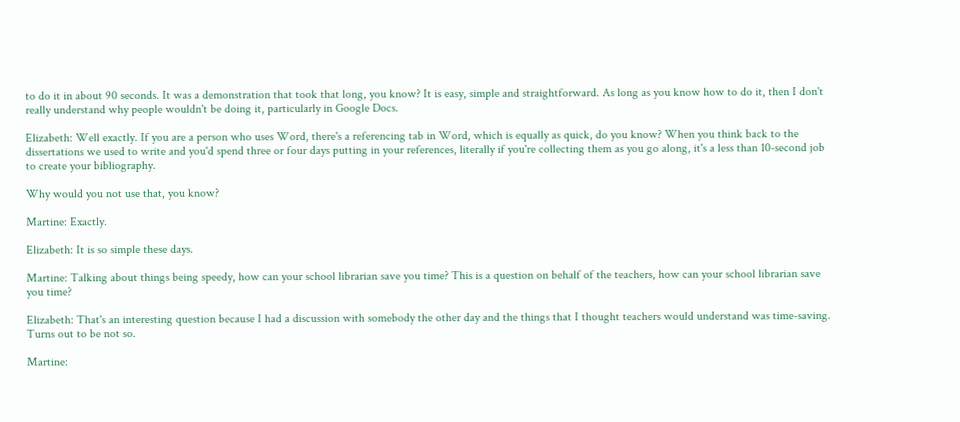to do it in about 90 seconds. It was a demonstration that took that long, you know? It is easy, simple and straightforward. As long as you know how to do it, then I don't really understand why people wouldn't be doing it, particularly in Google Docs.

Elizabeth: Well exactly. If you are a person who uses Word, there's a referencing tab in Word, which is equally as quick, do you know? When you think back to the dissertations we used to write and you'd spend three or four days putting in your references, literally if you're collecting them as you go along, it's a less than 10-second job to create your bibliography.

Why would you not use that, you know?

Martine: Exactly.

Elizabeth: It is so simple these days.

Martine: Talking about things being speedy, how can your school librarian save you time? This is a question on behalf of the teachers, how can your school librarian save you time?

Elizabeth: That's an interesting question because I had a discussion with somebody the other day and the things that I thought teachers would understand was time-saving. Turns out to be not so.

Martine: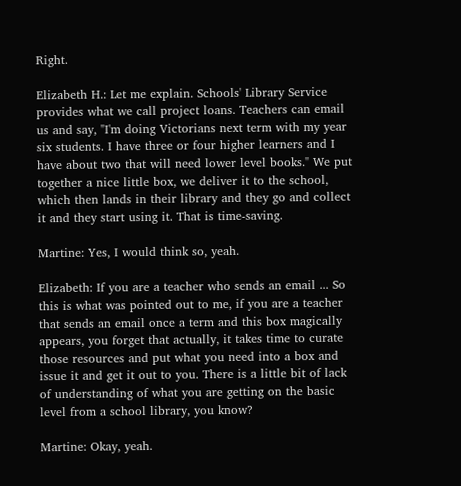Right.

Elizabeth H.: Let me explain. Schools' Library Service provides what we call project loans. Teachers can email us and say, "I'm doing Victorians next term with my year six students. I have three or four higher learners and I have about two that will need lower level books." We put together a nice little box, we deliver it to the school, which then lands in their library and they go and collect it and they start using it. That is time-saving.

Martine: Yes, I would think so, yeah.

Elizabeth: If you are a teacher who sends an email ... So this is what was pointed out to me, if you are a teacher that sends an email once a term and this box magically appears, you forget that actually, it takes time to curate those resources and put what you need into a box and issue it and get it out to you. There is a little bit of lack of understanding of what you are getting on the basic level from a school library, you know?

Martine: Okay, yeah.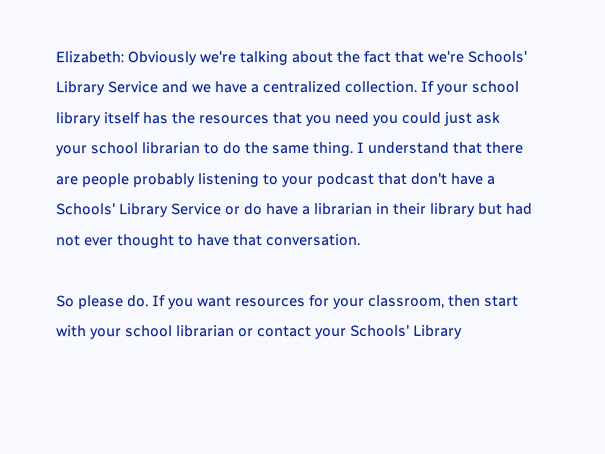Elizabeth: Obviously we're talking about the fact that we're Schools' Library Service and we have a centralized collection. If your school library itself has the resources that you need you could just ask your school librarian to do the same thing. I understand that there are people probably listening to your podcast that don't have a Schools' Library Service or do have a librarian in their library but had not ever thought to have that conversation.

So please do. If you want resources for your classroom, then start with your school librarian or contact your Schools' Library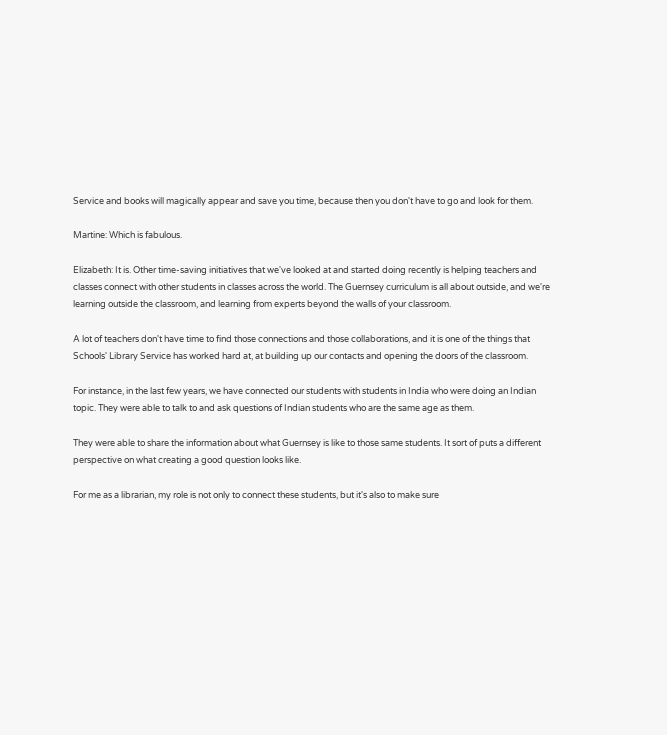Service and books will magically appear and save you time, because then you don't have to go and look for them.

Martine: Which is fabulous.

Elizabeth: It is. Other time-saving initiatives that we've looked at and started doing recently is helping teachers and classes connect with other students in classes across the world. The Guernsey curriculum is all about outside, and we're learning outside the classroom, and learning from experts beyond the walls of your classroom.

A lot of teachers don't have time to find those connections and those collaborations, and it is one of the things that Schools' Library Service has worked hard at, at building up our contacts and opening the doors of the classroom.

For instance, in the last few years, we have connected our students with students in India who were doing an Indian topic. They were able to talk to and ask questions of Indian students who are the same age as them.

They were able to share the information about what Guernsey is like to those same students. It sort of puts a different perspective on what creating a good question looks like.

For me as a librarian, my role is not only to connect these students, but it's also to make sure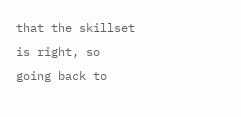that the skillset is right, so going back to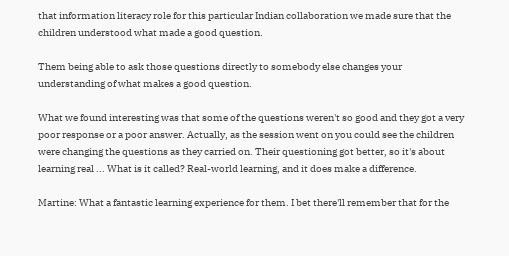that information literacy role for this particular Indian collaboration we made sure that the children understood what made a good question.

Them being able to ask those questions directly to somebody else changes your understanding of what makes a good question.

What we found interesting was that some of the questions weren't so good and they got a very poor response or a poor answer. Actually, as the session went on you could see the children were changing the questions as they carried on. Their questioning got better, so it's about learning real ... What is it called? Real-world learning, and it does make a difference.

Martine: What a fantastic learning experience for them. I bet there'll remember that for the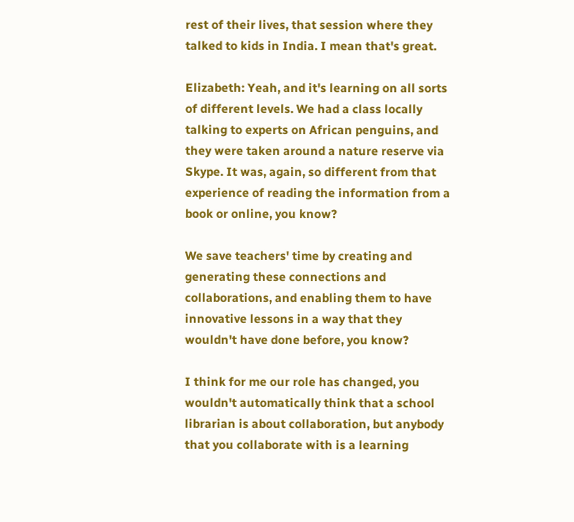rest of their lives, that session where they talked to kids in India. I mean that's great.

Elizabeth: Yeah, and it's learning on all sorts of different levels. We had a class locally talking to experts on African penguins, and they were taken around a nature reserve via Skype. It was, again, so different from that experience of reading the information from a book or online, you know?

We save teachers' time by creating and generating these connections and collaborations, and enabling them to have innovative lessons in a way that they wouldn't have done before, you know?

I think for me our role has changed, you wouldn't automatically think that a school librarian is about collaboration, but anybody that you collaborate with is a learning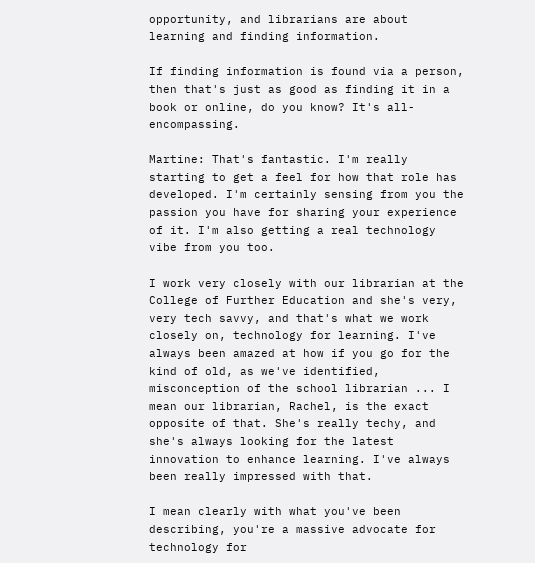opportunity, and librarians are about learning and finding information.

If finding information is found via a person, then that's just as good as finding it in a book or online, do you know? It's all-encompassing.

Martine: That's fantastic. I'm really starting to get a feel for how that role has developed. I'm certainly sensing from you the passion you have for sharing your experience of it. I'm also getting a real technology vibe from you too.

I work very closely with our librarian at the College of Further Education and she's very, very tech savvy, and that's what we work closely on, technology for learning. I've always been amazed at how if you go for the kind of old, as we've identified, misconception of the school librarian ... I mean our librarian, Rachel, is the exact opposite of that. She's really techy, and she's always looking for the latest innovation to enhance learning. I've always been really impressed with that.

I mean clearly with what you've been describing, you're a massive advocate for technology for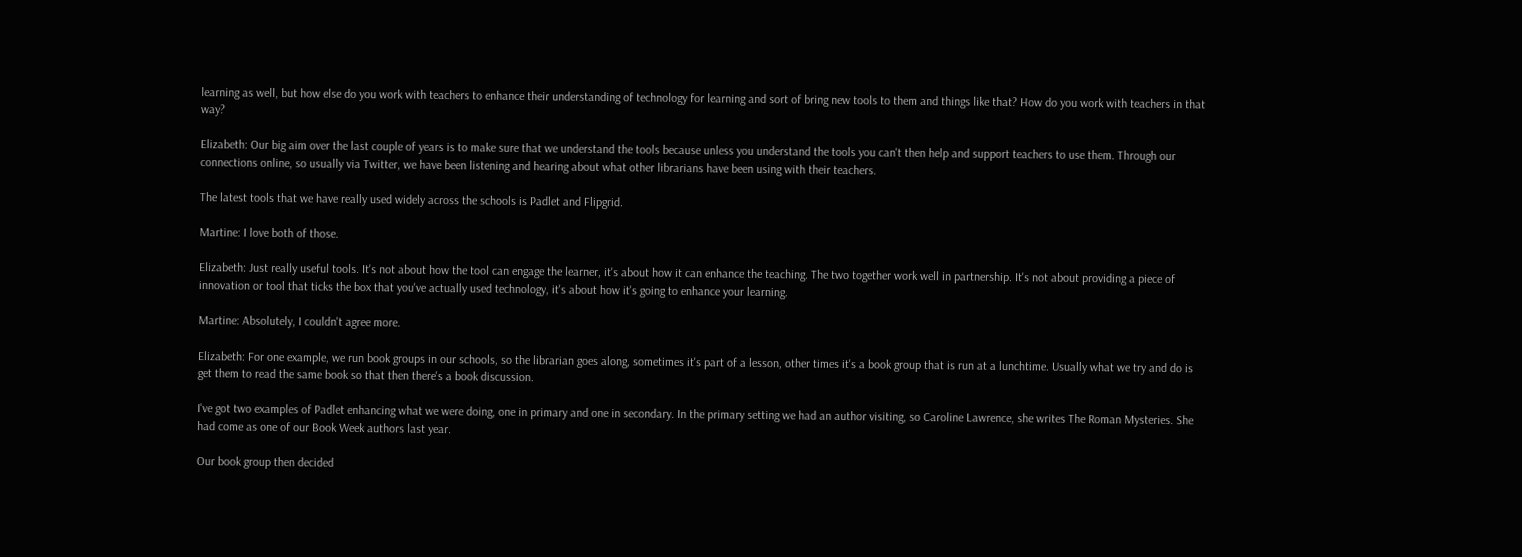learning as well, but how else do you work with teachers to enhance their understanding of technology for learning and sort of bring new tools to them and things like that? How do you work with teachers in that way?

Elizabeth: Our big aim over the last couple of years is to make sure that we understand the tools because unless you understand the tools you can't then help and support teachers to use them. Through our connections online, so usually via Twitter, we have been listening and hearing about what other librarians have been using with their teachers.

The latest tools that we have really used widely across the schools is Padlet and Flipgrid.

Martine: I love both of those.

Elizabeth: Just really useful tools. It's not about how the tool can engage the learner, it's about how it can enhance the teaching. The two together work well in partnership. It's not about providing a piece of innovation or tool that ticks the box that you've actually used technology, it's about how it's going to enhance your learning.

Martine: Absolutely, I couldn't agree more.

Elizabeth: For one example, we run book groups in our schools, so the librarian goes along, sometimes it's part of a lesson, other times it's a book group that is run at a lunchtime. Usually what we try and do is get them to read the same book so that then there's a book discussion.

I've got two examples of Padlet enhancing what we were doing, one in primary and one in secondary. In the primary setting we had an author visiting, so Caroline Lawrence, she writes The Roman Mysteries. She had come as one of our Book Week authors last year.

Our book group then decided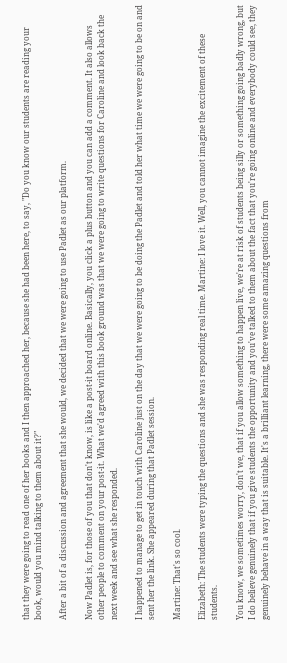that they were going to read one of her books and I then approached her, because she had been here, to say, "Do you know our students are reading your book, would you mind talking to them about it?"

After a bit of a discussion and agreement that she would, we decided that we were going to use Padlet as our platform.

Now Padlet is, for those of you that don't know, is like a post-it board online. Basically, you click a plus button and you can add a comment. It also allows other people to comment on your post-it. What we'd agreed with this book ground was that we were going to write questions for Caroline and look back the next week and see what she responded.

I happened to manage to get in touch with Caroline just on the day that we were going to be doing the Padlet and told her what time we were going to be on and sent her the link. She appeared during that Padlet session.

Martine: That's so cool.

Elizabeth: The students were typing the questions and she was responding real time. Martine: I love it. Well, you cannot imagine the excitement of these students.

You know, we sometimes worry, don't we, that if you allow something to happen live, we're at risk of students being silly or something going badly wrong, but I do believe genuinely that if you give students the opportunity and you've talked to them about the fact that you're going online and everybody could see, they genuinely behave in a way that is suitable. It's a brilliant learning, there were some amazing questions from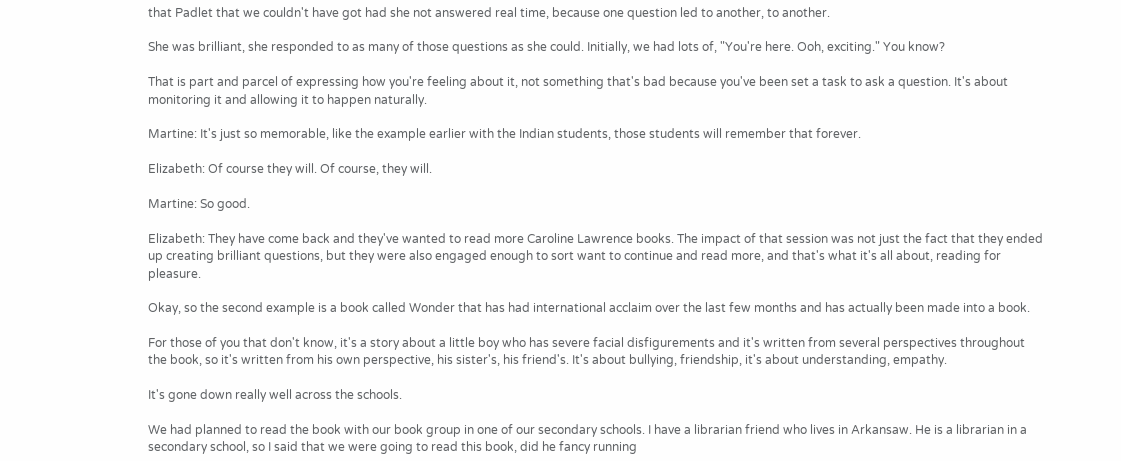that Padlet that we couldn't have got had she not answered real time, because one question led to another, to another.

She was brilliant, she responded to as many of those questions as she could. Initially, we had lots of, "You're here. Ooh, exciting." You know?

That is part and parcel of expressing how you're feeling about it, not something that's bad because you've been set a task to ask a question. It's about monitoring it and allowing it to happen naturally.

Martine: It's just so memorable, like the example earlier with the Indian students, those students will remember that forever.

Elizabeth: Of course they will. Of course, they will.

Martine: So good.

Elizabeth: They have come back and they've wanted to read more Caroline Lawrence books. The impact of that session was not just the fact that they ended up creating brilliant questions, but they were also engaged enough to sort want to continue and read more, and that's what it's all about, reading for pleasure.

Okay, so the second example is a book called Wonder that has had international acclaim over the last few months and has actually been made into a book.

For those of you that don't know, it's a story about a little boy who has severe facial disfigurements and it's written from several perspectives throughout the book, so it's written from his own perspective, his sister's, his friend's. It's about bullying, friendship, it's about understanding, empathy.

It's gone down really well across the schools.

We had planned to read the book with our book group in one of our secondary schools. I have a librarian friend who lives in Arkansaw. He is a librarian in a secondary school, so I said that we were going to read this book, did he fancy running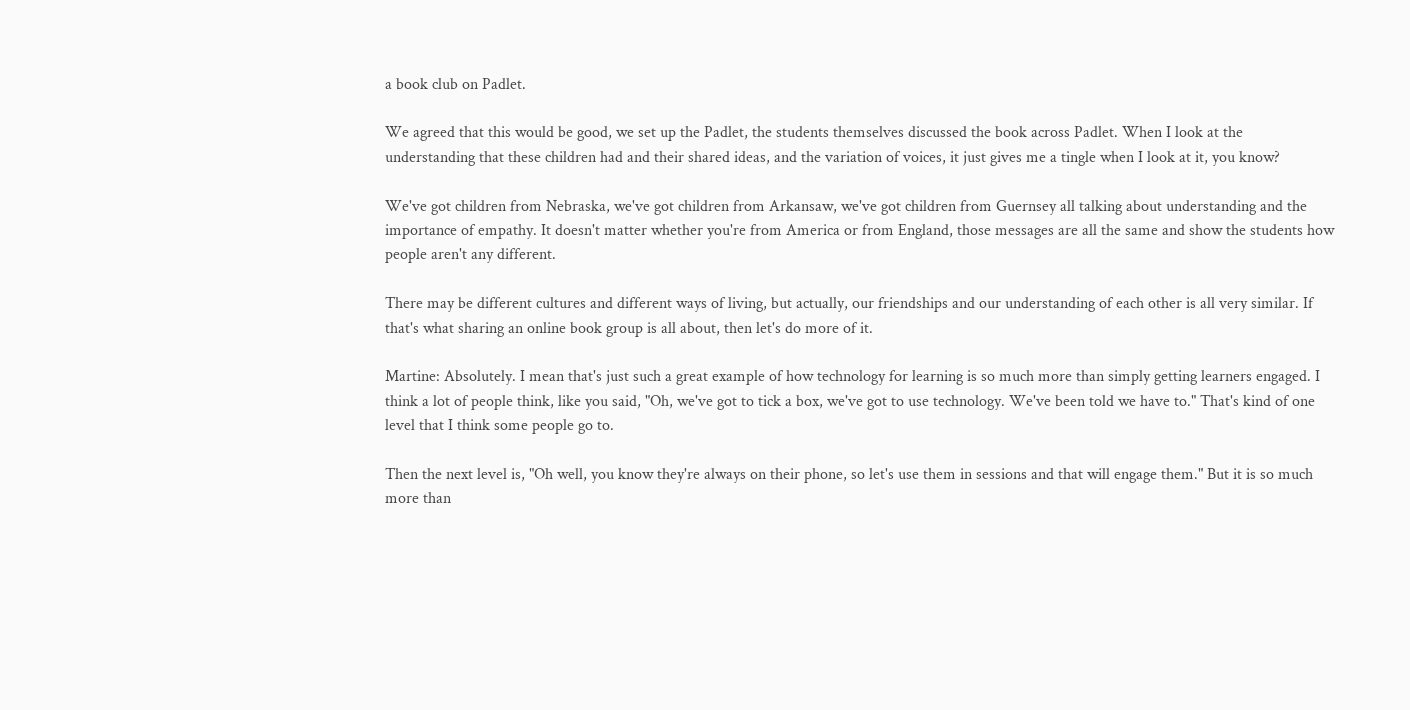a book club on Padlet.

We agreed that this would be good, we set up the Padlet, the students themselves discussed the book across Padlet. When I look at the understanding that these children had and their shared ideas, and the variation of voices, it just gives me a tingle when I look at it, you know?

We've got children from Nebraska, we've got children from Arkansaw, we've got children from Guernsey all talking about understanding and the importance of empathy. It doesn't matter whether you're from America or from England, those messages are all the same and show the students how people aren't any different.

There may be different cultures and different ways of living, but actually, our friendships and our understanding of each other is all very similar. If that's what sharing an online book group is all about, then let's do more of it.

Martine: Absolutely. I mean that's just such a great example of how technology for learning is so much more than simply getting learners engaged. I think a lot of people think, like you said, "Oh, we've got to tick a box, we've got to use technology. We've been told we have to." That's kind of one level that I think some people go to.

Then the next level is, "Oh well, you know they're always on their phone, so let's use them in sessions and that will engage them." But it is so much more than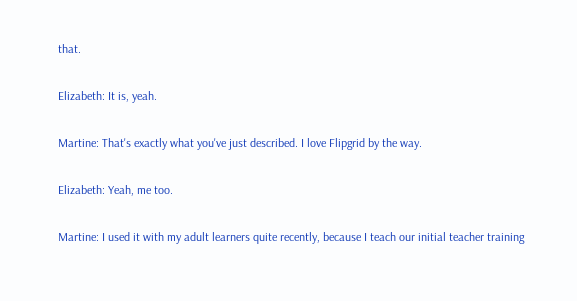that.

Elizabeth: It is, yeah.

Martine: That's exactly what you've just described. I love Flipgrid by the way.

Elizabeth: Yeah, me too.

Martine: I used it with my adult learners quite recently, because I teach our initial teacher training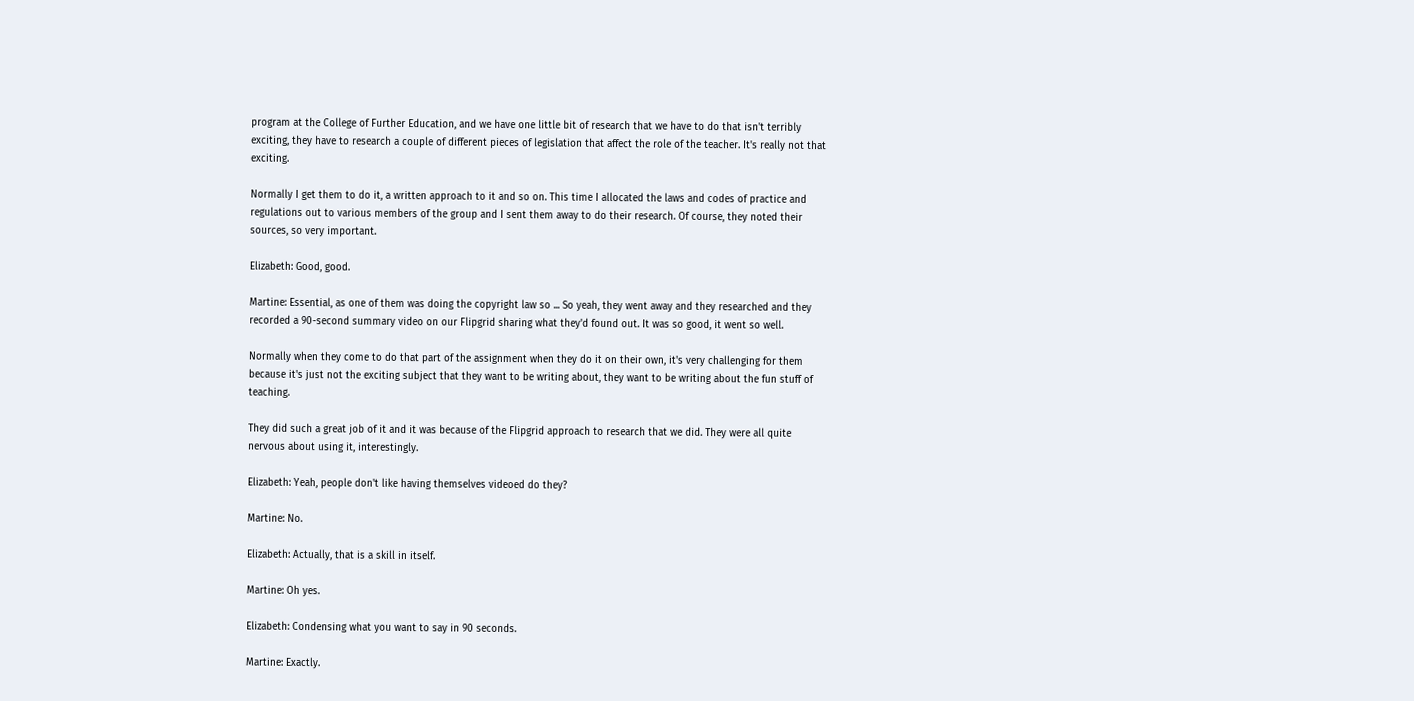program at the College of Further Education, and we have one little bit of research that we have to do that isn't terribly exciting, they have to research a couple of different pieces of legislation that affect the role of the teacher. It's really not that exciting.

Normally I get them to do it, a written approach to it and so on. This time I allocated the laws and codes of practice and regulations out to various members of the group and I sent them away to do their research. Of course, they noted their sources, so very important.

Elizabeth: Good, good.

Martine: Essential, as one of them was doing the copyright law so ... So yeah, they went away and they researched and they recorded a 90-second summary video on our Flipgrid sharing what they'd found out. It was so good, it went so well.

Normally when they come to do that part of the assignment when they do it on their own, it's very challenging for them because it's just not the exciting subject that they want to be writing about, they want to be writing about the fun stuff of teaching.

They did such a great job of it and it was because of the Flipgrid approach to research that we did. They were all quite nervous about using it, interestingly.

Elizabeth: Yeah, people don't like having themselves videoed do they?

Martine: No.

Elizabeth: Actually, that is a skill in itself.

Martine: Oh yes.

Elizabeth: Condensing what you want to say in 90 seconds.

Martine: Exactly.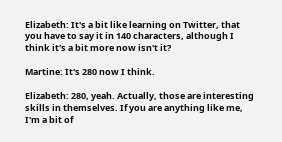Elizabeth: It's a bit like learning on Twitter, that you have to say it in 140 characters, although I think it's a bit more now isn't it?

Martine: It's 280 now I think.

Elizabeth: 280, yeah. Actually, those are interesting skills in themselves. If you are anything like me, I'm a bit of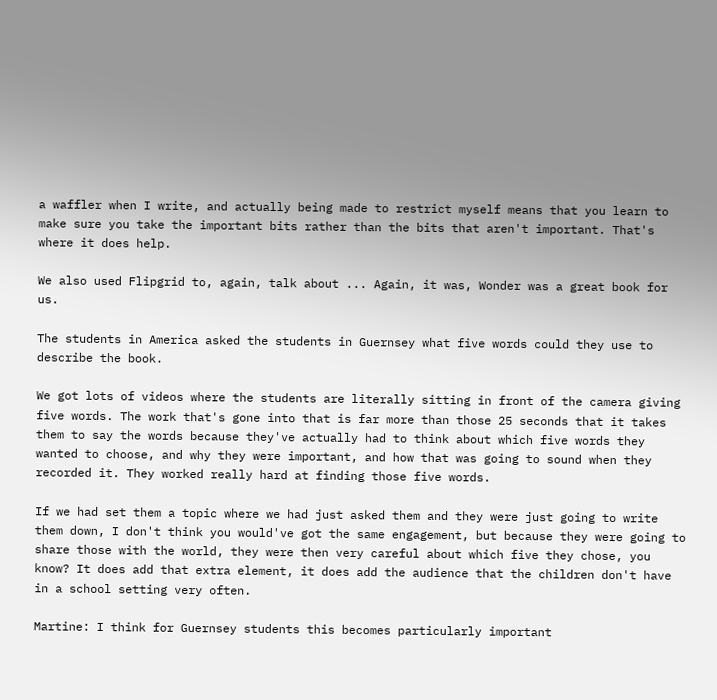a waffler when I write, and actually being made to restrict myself means that you learn to make sure you take the important bits rather than the bits that aren't important. That's where it does help.

We also used Flipgrid to, again, talk about ... Again, it was, Wonder was a great book for us.

The students in America asked the students in Guernsey what five words could they use to describe the book.

We got lots of videos where the students are literally sitting in front of the camera giving five words. The work that's gone into that is far more than those 25 seconds that it takes them to say the words because they've actually had to think about which five words they wanted to choose, and why they were important, and how that was going to sound when they recorded it. They worked really hard at finding those five words.

If we had set them a topic where we had just asked them and they were just going to write them down, I don't think you would've got the same engagement, but because they were going to share those with the world, they were then very careful about which five they chose, you know? It does add that extra element, it does add the audience that the children don't have in a school setting very often.

Martine: I think for Guernsey students this becomes particularly important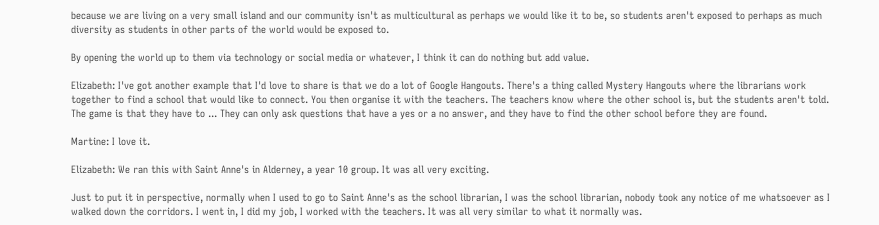because we are living on a very small island and our community isn't as multicultural as perhaps we would like it to be, so students aren't exposed to perhaps as much diversity as students in other parts of the world would be exposed to.

By opening the world up to them via technology or social media or whatever, I think it can do nothing but add value.

Elizabeth: I've got another example that I'd love to share is that we do a lot of Google Hangouts. There's a thing called Mystery Hangouts where the librarians work together to find a school that would like to connect. You then organise it with the teachers. The teachers know where the other school is, but the students aren't told. The game is that they have to ... They can only ask questions that have a yes or a no answer, and they have to find the other school before they are found.

Martine: I love it.

Elizabeth: We ran this with Saint Anne's in Alderney, a year 10 group. It was all very exciting.

Just to put it in perspective, normally when I used to go to Saint Anne's as the school librarian, I was the school librarian, nobody took any notice of me whatsoever as I walked down the corridors. I went in, I did my job, I worked with the teachers. It was all very similar to what it normally was.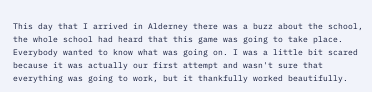This day that I arrived in Alderney there was a buzz about the school, the whole school had heard that this game was going to take place. Everybody wanted to know what was going on. I was a little bit scared because it was actually our first attempt and wasn't sure that everything was going to work, but it thankfully worked beautifully.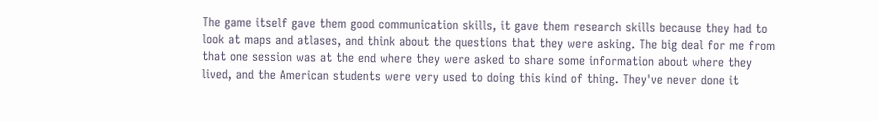The game itself gave them good communication skills, it gave them research skills because they had to look at maps and atlases, and think about the questions that they were asking. The big deal for me from that one session was at the end where they were asked to share some information about where they lived, and the American students were very used to doing this kind of thing. They've never done it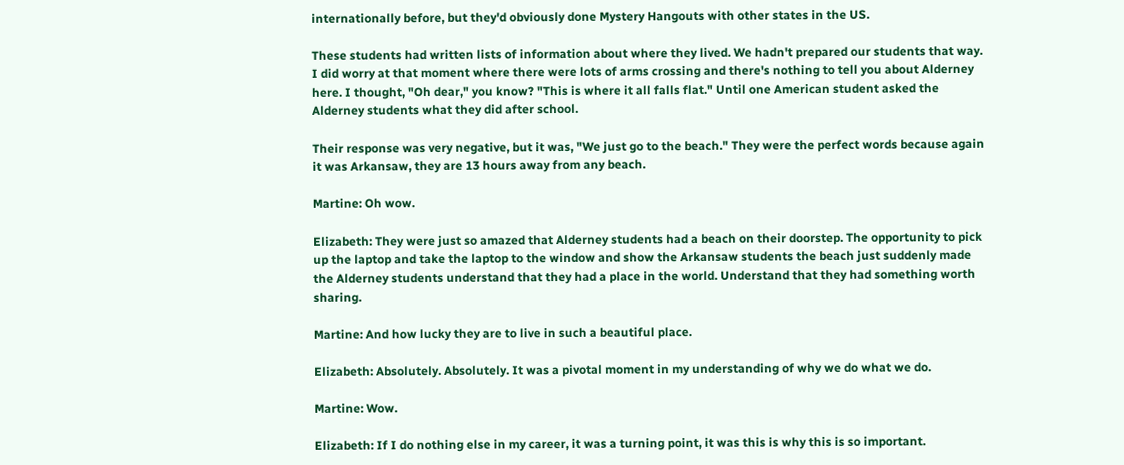internationally before, but they'd obviously done Mystery Hangouts with other states in the US.

These students had written lists of information about where they lived. We hadn't prepared our students that way. I did worry at that moment where there were lots of arms crossing and there's nothing to tell you about Alderney here. I thought, "Oh dear," you know? "This is where it all falls flat." Until one American student asked the Alderney students what they did after school.

Their response was very negative, but it was, "We just go to the beach." They were the perfect words because again it was Arkansaw, they are 13 hours away from any beach.

Martine: Oh wow.

Elizabeth: They were just so amazed that Alderney students had a beach on their doorstep. The opportunity to pick up the laptop and take the laptop to the window and show the Arkansaw students the beach just suddenly made the Alderney students understand that they had a place in the world. Understand that they had something worth sharing.

Martine: And how lucky they are to live in such a beautiful place.

Elizabeth: Absolutely. Absolutely. It was a pivotal moment in my understanding of why we do what we do.

Martine: Wow.

Elizabeth: If I do nothing else in my career, it was a turning point, it was this is why this is so important.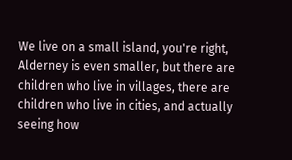We live on a small island, you're right, Alderney is even smaller, but there are children who live in villages, there are children who live in cities, and actually seeing how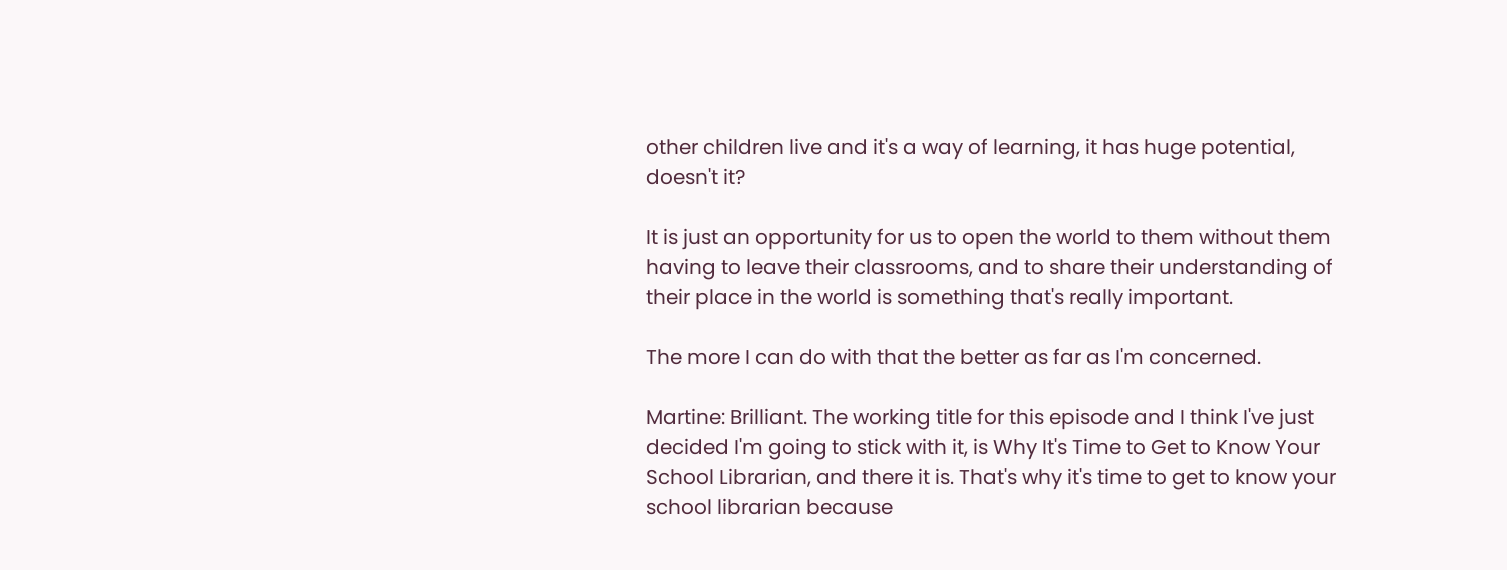other children live and it's a way of learning, it has huge potential, doesn't it?

It is just an opportunity for us to open the world to them without them having to leave their classrooms, and to share their understanding of their place in the world is something that's really important.

The more I can do with that the better as far as I'm concerned.

Martine: Brilliant. The working title for this episode and I think I've just decided I'm going to stick with it, is Why It's Time to Get to Know Your School Librarian, and there it is. That's why it's time to get to know your school librarian because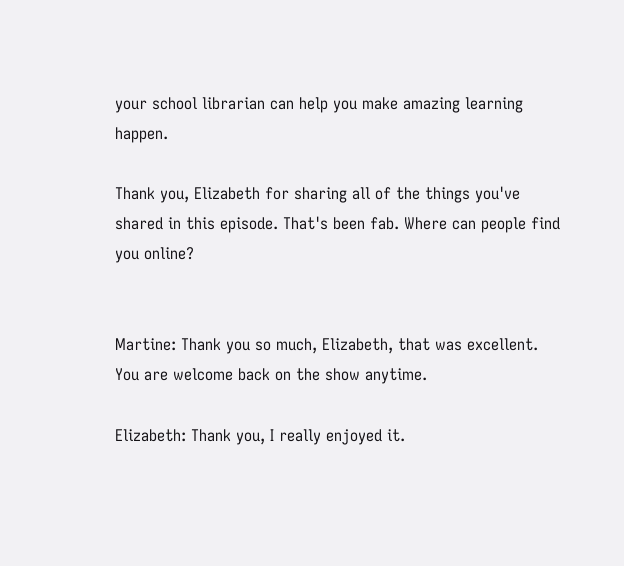your school librarian can help you make amazing learning happen.

Thank you, Elizabeth for sharing all of the things you've shared in this episode. That's been fab. Where can people find you online?


Martine: Thank you so much, Elizabeth, that was excellent. You are welcome back on the show anytime.

Elizabeth: Thank you, I really enjoyed it.